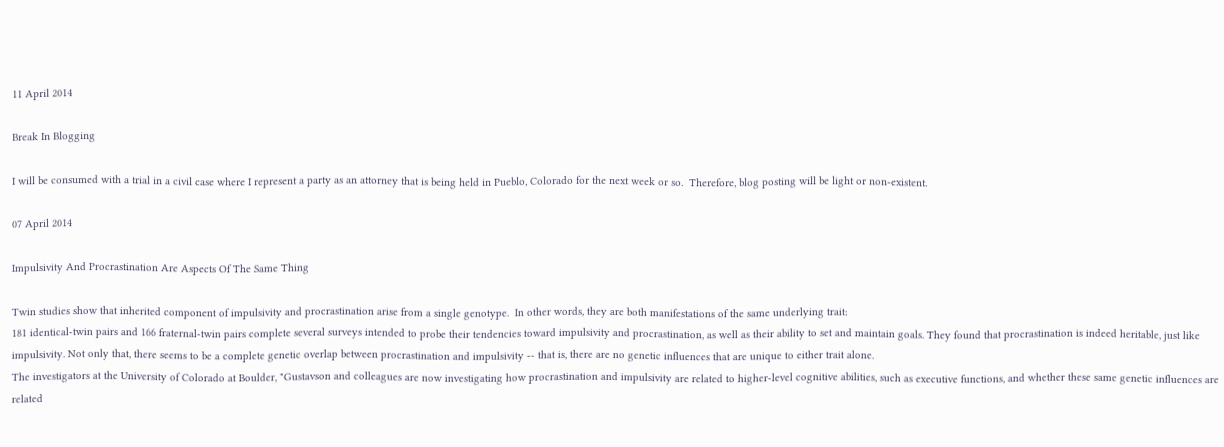11 April 2014

Break In Blogging

I will be consumed with a trial in a civil case where I represent a party as an attorney that is being held in Pueblo, Colorado for the next week or so.  Therefore, blog posting will be light or non-existent.

07 April 2014

Impulsivity And Procrastination Are Aspects Of The Same Thing

Twin studies show that inherited component of impulsivity and procrastination arise from a single genotype.  In other words, they are both manifestations of the same underlying trait:
181 identical-twin pairs and 166 fraternal-twin pairs complete several surveys intended to probe their tendencies toward impulsivity and procrastination, as well as their ability to set and maintain goals. They found that procrastination is indeed heritable, just like impulsivity. Not only that, there seems to be a complete genetic overlap between procrastination and impulsivity -- that is, there are no genetic influences that are unique to either trait alone.
The investigators at the University of Colorado at Boulder, "Gustavson and colleagues are now investigating how procrastination and impulsivity are related to higher-level cognitive abilities, such as executive functions, and whether these same genetic influences are related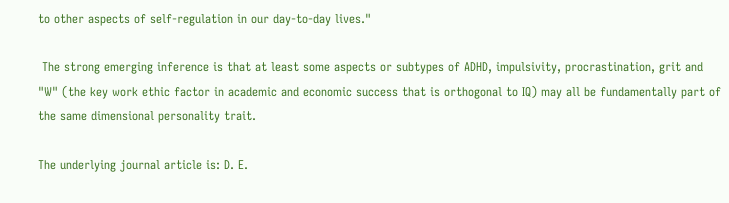to other aspects of self-regulation in our day-to-day lives."

 The strong emerging inference is that at least some aspects or subtypes of ADHD, impulsivity, procrastination, grit and "W" (the key work ethic factor in academic and economic success that is orthogonal to IQ) may all be fundamentally part of the same dimensional personality trait.

The underlying journal article is: D. E.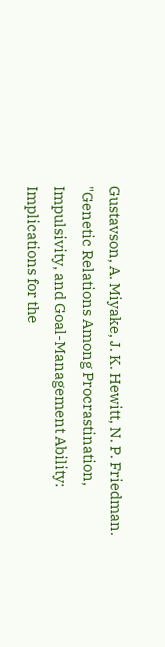Gustavson, A. Miyake, J. K. Hewitt, N. P. Friedman. "Genetic Relations Among Procrastination, Impulsivity, and Goal-Management Ability: Implications for the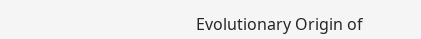Evolutionary Origin of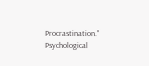Procrastination." Psychological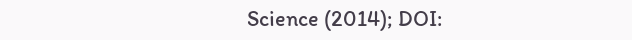Science (2014); DOI: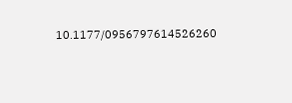10.1177/0956797614526260